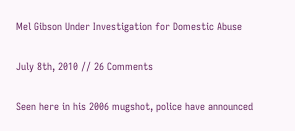Mel Gibson Under Investigation for Domestic Abuse

July 8th, 2010 // 26 Comments

Seen here in his 2006 mugshot, police have announced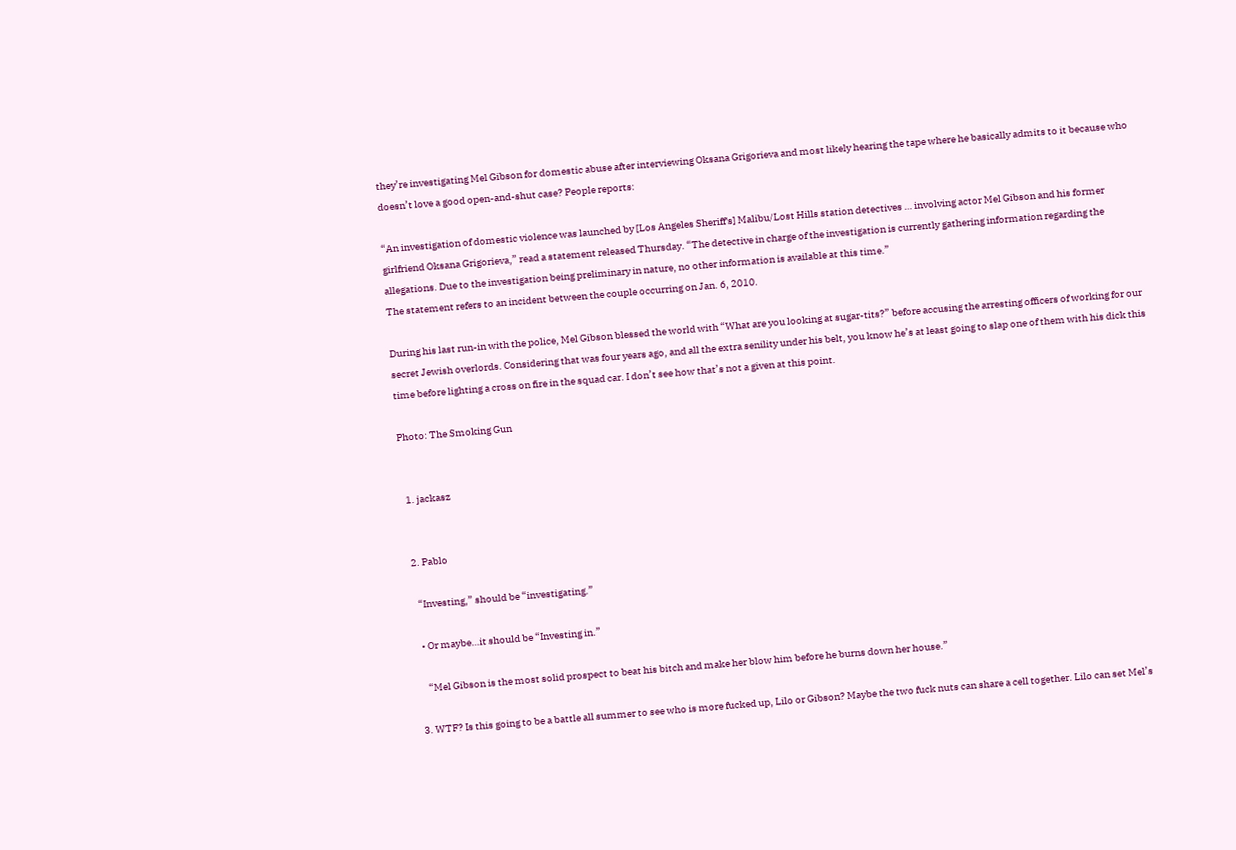they’re investigating Mel Gibson for domestic abuse after interviewing Oksana Grigorieva and most likely hearing the tape where he basically admits to it because who doesn’t love a good open-and-shut case? People reports:

“An investigation of domestic violence was launched by [Los Angeles Sheriff's] Malibu/Lost Hills station detectives … involving actor Mel Gibson and his former girlfriend Oksana Grigorieva,” read a statement released Thursday. “The detective in charge of the investigation is currently gathering information regarding the allegations. Due to the investigation being preliminary in nature, no other information is available at this time.”
The statement refers to an incident between the couple occurring on Jan. 6, 2010.

During his last run-in with the police, Mel Gibson blessed the world with “What are you looking at sugar-tits?” before accusing the arresting officers of working for our secret Jewish overlords. Considering that was four years ago, and all the extra senility under his belt, you know he’s at least going to slap one of them with his dick this time before lighting a cross on fire in the squad car. I don’t see how that’s not a given at this point.

Photo: The Smoking Gun


  1. jackasz


  2. Pablo

    “Investing,” should be “investigating.”

    • Or maybe…it should be “Investing in.”

      “Mel Gibson is the most solid prospect to beat his bitch and make her blow him before he burns down her house.”

  3. WTF? Is this going to be a battle all summer to see who is more fucked up, Lilo or Gibson? Maybe the two fuck nuts can share a cell together. Lilo can set Mel’s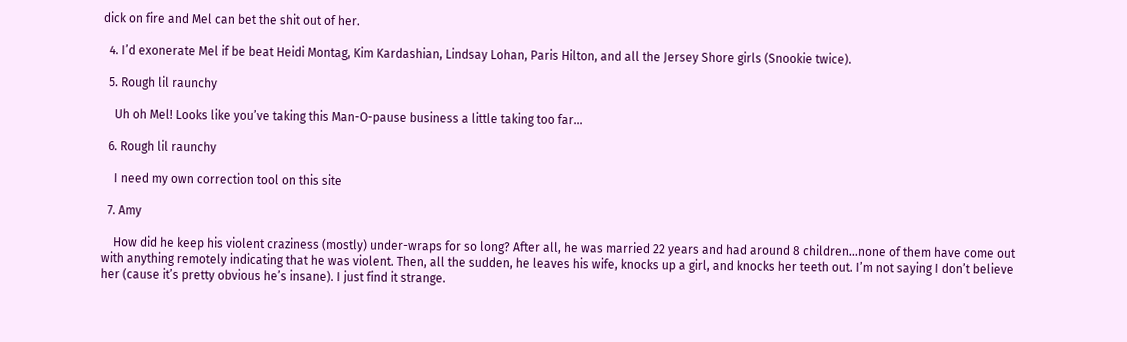dick on fire and Mel can bet the shit out of her.

  4. I’d exonerate Mel if be beat Heidi Montag, Kim Kardashian, Lindsay Lohan, Paris Hilton, and all the Jersey Shore girls (Snookie twice).

  5. Rough lil raunchy

    Uh oh Mel! Looks like you’ve taking this Man-O-pause business a little taking too far…

  6. Rough lil raunchy

    I need my own correction tool on this site

  7. Amy

    How did he keep his violent craziness (mostly) under-wraps for so long? After all, he was married 22 years and had around 8 children…none of them have come out with anything remotely indicating that he was violent. Then, all the sudden, he leaves his wife, knocks up a girl, and knocks her teeth out. I’m not saying I don’t believe her (cause it’s pretty obvious he’s insane). I just find it strange.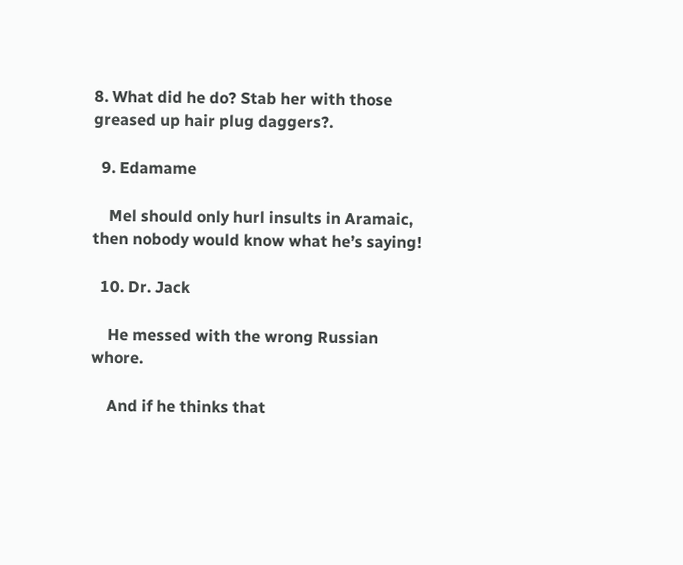8. What did he do? Stab her with those greased up hair plug daggers?.

  9. Edamame

    Mel should only hurl insults in Aramaic, then nobody would know what he’s saying!

  10. Dr. Jack

    He messed with the wrong Russian whore.

    And if he thinks that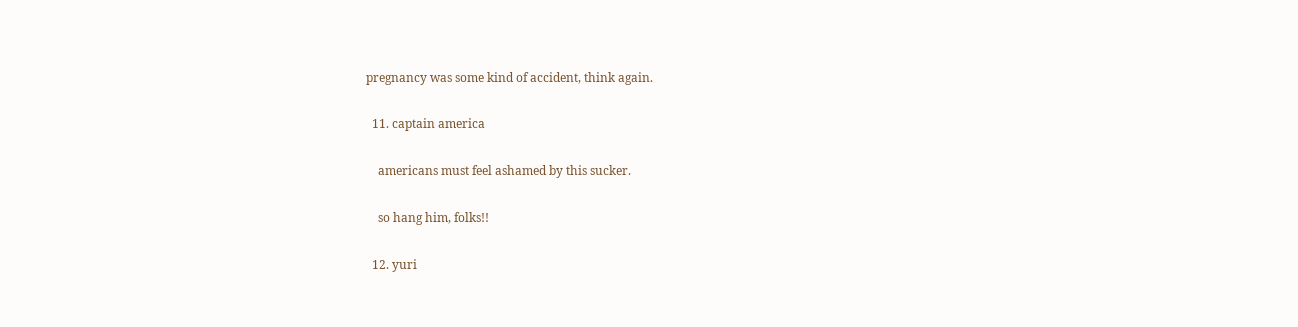pregnancy was some kind of accident, think again.

  11. captain america

    americans must feel ashamed by this sucker.

    so hang him, folks!!

  12. yuri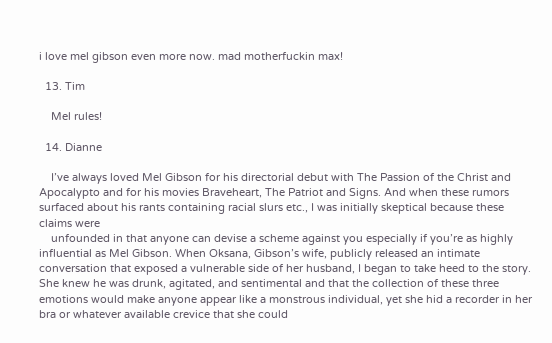i love mel gibson even more now. mad motherfuckin max!

  13. Tim

    Mel rules!

  14. Dianne

    I’ve always loved Mel Gibson for his directorial debut with The Passion of the Christ and Apocalypto and for his movies Braveheart, The Patriot and Signs. And when these rumors surfaced about his rants containing racial slurs etc., I was initially skeptical because these claims were
    unfounded in that anyone can devise a scheme against you especially if you’re as highly influential as Mel Gibson. When Oksana, Gibson’s wife, publicly released an intimate conversation that exposed a vulnerable side of her husband, I began to take heed to the story. She knew he was drunk, agitated, and sentimental and that the collection of these three emotions would make anyone appear like a monstrous individual, yet she hid a recorder in her bra or whatever available crevice that she could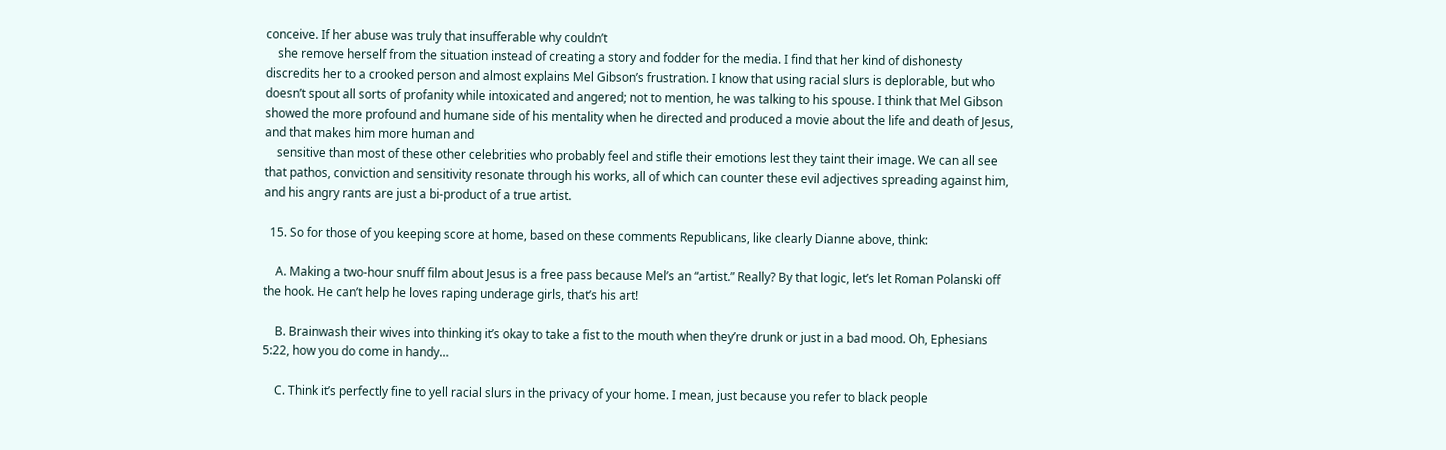conceive. If her abuse was truly that insufferable why couldn’t
    she remove herself from the situation instead of creating a story and fodder for the media. I find that her kind of dishonesty discredits her to a crooked person and almost explains Mel Gibson’s frustration. I know that using racial slurs is deplorable, but who doesn’t spout all sorts of profanity while intoxicated and angered; not to mention, he was talking to his spouse. I think that Mel Gibson showed the more profound and humane side of his mentality when he directed and produced a movie about the life and death of Jesus, and that makes him more human and
    sensitive than most of these other celebrities who probably feel and stifle their emotions lest they taint their image. We can all see that pathos, conviction and sensitivity resonate through his works, all of which can counter these evil adjectives spreading against him, and his angry rants are just a bi-product of a true artist.

  15. So for those of you keeping score at home, based on these comments Republicans, like clearly Dianne above, think:

    A. Making a two-hour snuff film about Jesus is a free pass because Mel’s an “artist.” Really? By that logic, let’s let Roman Polanski off the hook. He can’t help he loves raping underage girls, that’s his art!

    B. Brainwash their wives into thinking it’s okay to take a fist to the mouth when they’re drunk or just in a bad mood. Oh, Ephesians 5:22, how you do come in handy…

    C. Think it’s perfectly fine to yell racial slurs in the privacy of your home. I mean, just because you refer to black people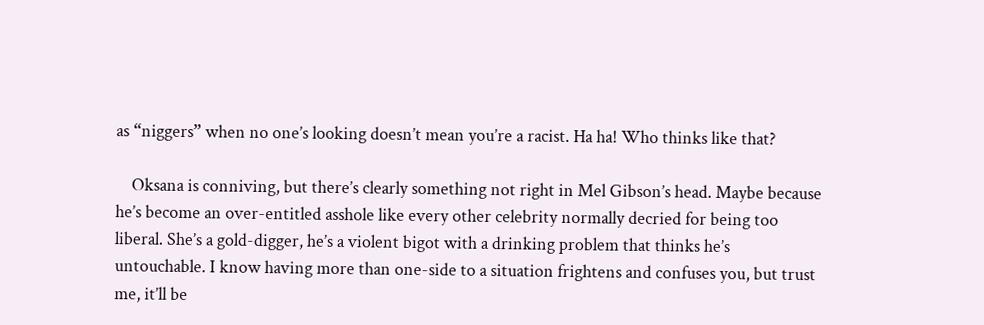as “niggers” when no one’s looking doesn’t mean you’re a racist. Ha ha! Who thinks like that?

    Oksana is conniving, but there’s clearly something not right in Mel Gibson’s head. Maybe because he’s become an over-entitled asshole like every other celebrity normally decried for being too liberal. She’s a gold-digger, he’s a violent bigot with a drinking problem that thinks he’s untouchable. I know having more than one-side to a situation frightens and confuses you, but trust me, it’ll be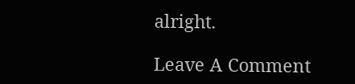alright.

Leave A Comment